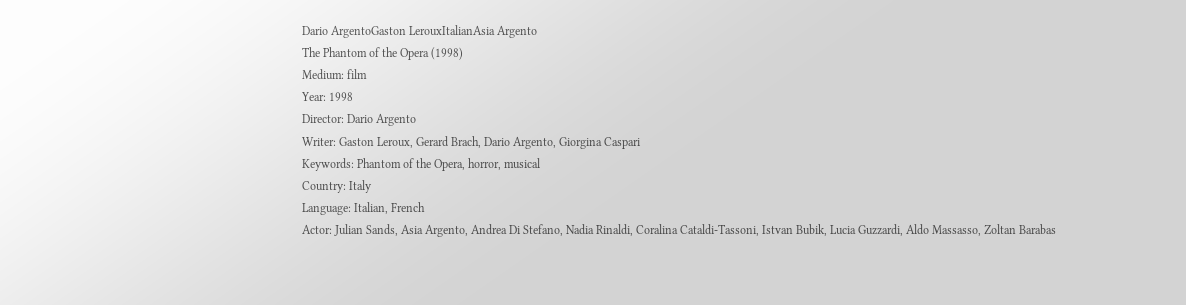Dario ArgentoGaston LerouxItalianAsia Argento
The Phantom of the Opera (1998)
Medium: film
Year: 1998
Director: Dario Argento
Writer: Gaston Leroux, Gerard Brach, Dario Argento, Giorgina Caspari
Keywords: Phantom of the Opera, horror, musical
Country: Italy
Language: Italian, French
Actor: Julian Sands, Asia Argento, Andrea Di Stefano, Nadia Rinaldi, Coralina Cataldi-Tassoni, Istvan Bubik, Lucia Guzzardi, Aldo Massasso, Zoltan Barabas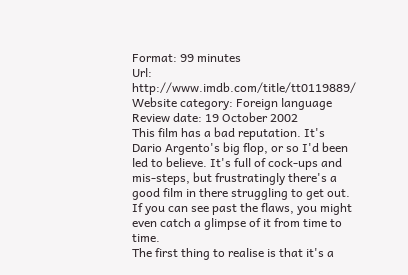Format: 99 minutes
Url: http://www.imdb.com/title/tt0119889/
Website category: Foreign language
Review date: 19 October 2002
This film has a bad reputation. It's Dario Argento's big flop, or so I'd been led to believe. It's full of cock-ups and mis-steps, but frustratingly there's a good film in there struggling to get out. If you can see past the flaws, you might even catch a glimpse of it from time to time.
The first thing to realise is that it's a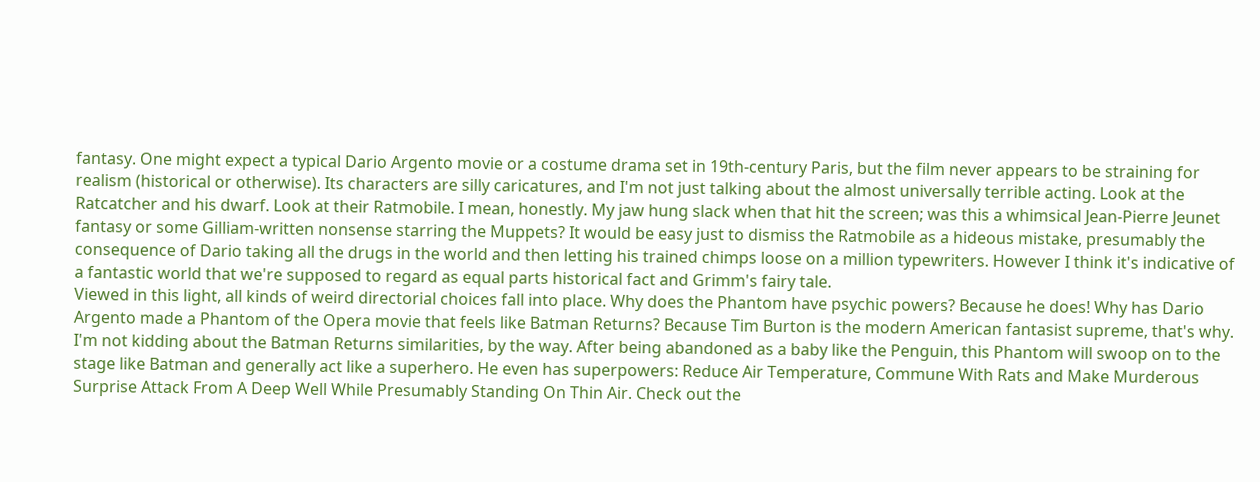fantasy. One might expect a typical Dario Argento movie or a costume drama set in 19th-century Paris, but the film never appears to be straining for realism (historical or otherwise). Its characters are silly caricatures, and I'm not just talking about the almost universally terrible acting. Look at the Ratcatcher and his dwarf. Look at their Ratmobile. I mean, honestly. My jaw hung slack when that hit the screen; was this a whimsical Jean-Pierre Jeunet fantasy or some Gilliam-written nonsense starring the Muppets? It would be easy just to dismiss the Ratmobile as a hideous mistake, presumably the consequence of Dario taking all the drugs in the world and then letting his trained chimps loose on a million typewriters. However I think it's indicative of a fantastic world that we're supposed to regard as equal parts historical fact and Grimm's fairy tale.
Viewed in this light, all kinds of weird directorial choices fall into place. Why does the Phantom have psychic powers? Because he does! Why has Dario Argento made a Phantom of the Opera movie that feels like Batman Returns? Because Tim Burton is the modern American fantasist supreme, that's why. I'm not kidding about the Batman Returns similarities, by the way. After being abandoned as a baby like the Penguin, this Phantom will swoop on to the stage like Batman and generally act like a superhero. He even has superpowers: Reduce Air Temperature, Commune With Rats and Make Murderous Surprise Attack From A Deep Well While Presumably Standing On Thin Air. Check out the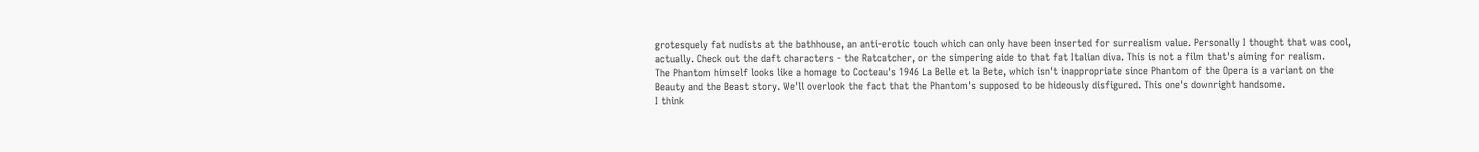grotesquely fat nudists at the bathhouse, an anti-erotic touch which can only have been inserted for surrealism value. Personally I thought that was cool, actually. Check out the daft characters - the Ratcatcher, or the simpering aide to that fat Italian diva. This is not a film that's aiming for realism.
The Phantom himself looks like a homage to Cocteau's 1946 La Belle et la Bete, which isn't inappropriate since Phantom of the Opera is a variant on the Beauty and the Beast story. We'll overlook the fact that the Phantom's supposed to be hideously disfigured. This one's downright handsome.
I think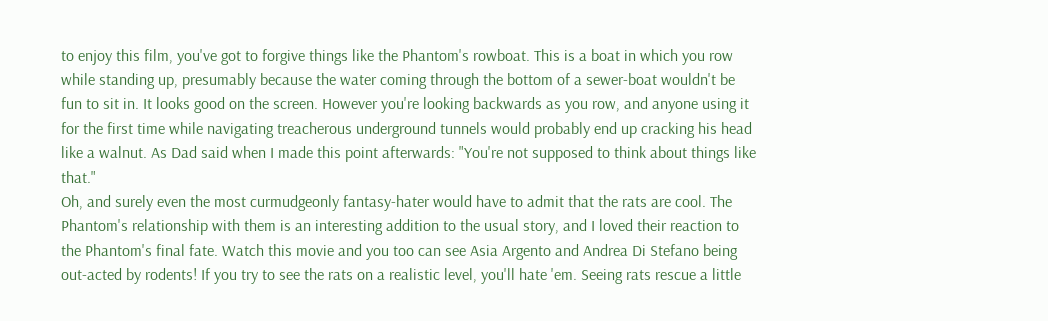to enjoy this film, you've got to forgive things like the Phantom's rowboat. This is a boat in which you row while standing up, presumably because the water coming through the bottom of a sewer-boat wouldn't be fun to sit in. It looks good on the screen. However you're looking backwards as you row, and anyone using it for the first time while navigating treacherous underground tunnels would probably end up cracking his head like a walnut. As Dad said when I made this point afterwards: "You're not supposed to think about things like that."
Oh, and surely even the most curmudgeonly fantasy-hater would have to admit that the rats are cool. The Phantom's relationship with them is an interesting addition to the usual story, and I loved their reaction to the Phantom's final fate. Watch this movie and you too can see Asia Argento and Andrea Di Stefano being out-acted by rodents! If you try to see the rats on a realistic level, you'll hate 'em. Seeing rats rescue a little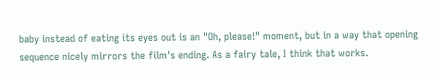baby instead of eating its eyes out is an "Oh, please!" moment, but in a way that opening sequence nicely mirrors the film's ending. As a fairy tale, I think that works.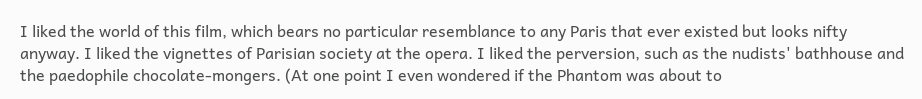I liked the world of this film, which bears no particular resemblance to any Paris that ever existed but looks nifty anyway. I liked the vignettes of Parisian society at the opera. I liked the perversion, such as the nudists' bathhouse and the paedophile chocolate-mongers. (At one point I even wondered if the Phantom was about to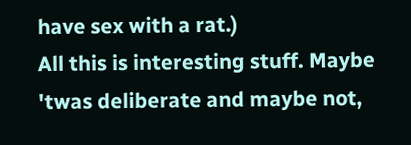have sex with a rat.)
All this is interesting stuff. Maybe 'twas deliberate and maybe not,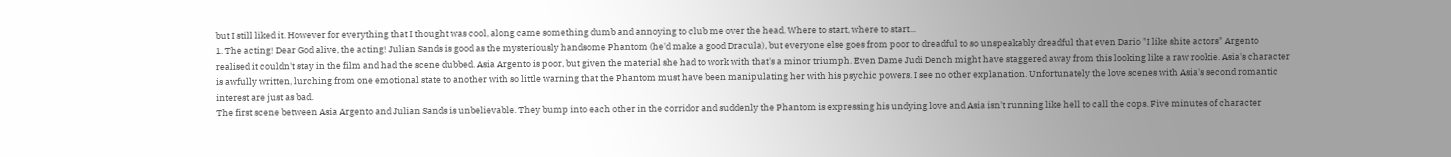but I still liked it. However for everything that I thought was cool, along came something dumb and annoying to club me over the head. Where to start, where to start...
1. The acting! Dear God alive, the acting! Julian Sands is good as the mysteriously handsome Phantom (he'd make a good Dracula), but everyone else goes from poor to dreadful to so unspeakably dreadful that even Dario "I like shite actors" Argento realised it couldn't stay in the film and had the scene dubbed. Asia Argento is poor, but given the material she had to work with that's a minor triumph. Even Dame Judi Dench might have staggered away from this looking like a raw rookie. Asia's character is awfully written, lurching from one emotional state to another with so little warning that the Phantom must have been manipulating her with his psychic powers. I see no other explanation. Unfortunately the love scenes with Asia's second romantic interest are just as bad.
The first scene between Asia Argento and Julian Sands is unbelievable. They bump into each other in the corridor and suddenly the Phantom is expressing his undying love and Asia isn't running like hell to call the cops. Five minutes of character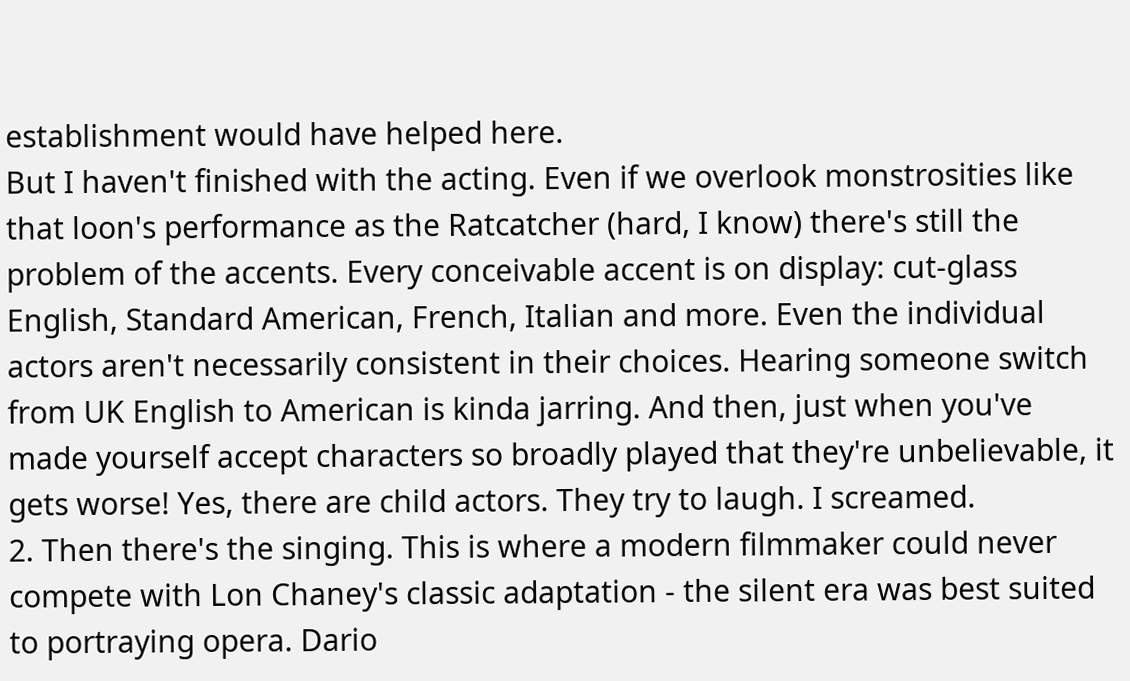establishment would have helped here.
But I haven't finished with the acting. Even if we overlook monstrosities like that loon's performance as the Ratcatcher (hard, I know) there's still the problem of the accents. Every conceivable accent is on display: cut-glass English, Standard American, French, Italian and more. Even the individual actors aren't necessarily consistent in their choices. Hearing someone switch from UK English to American is kinda jarring. And then, just when you've made yourself accept characters so broadly played that they're unbelievable, it gets worse! Yes, there are child actors. They try to laugh. I screamed.
2. Then there's the singing. This is where a modern filmmaker could never compete with Lon Chaney's classic adaptation - the silent era was best suited to portraying opera. Dario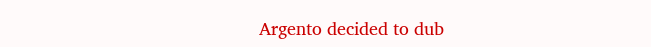Argento decided to dub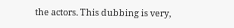the actors. This dubbing is very,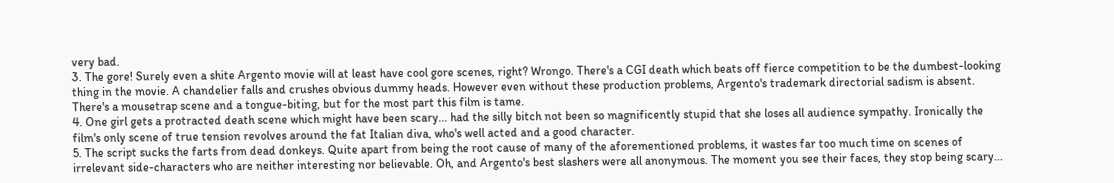very bad.
3. The gore! Surely even a shite Argento movie will at least have cool gore scenes, right? Wrongo. There's a CGI death which beats off fierce competition to be the dumbest-looking thing in the movie. A chandelier falls and crushes obvious dummy heads. However even without these production problems, Argento's trademark directorial sadism is absent. There's a mousetrap scene and a tongue-biting, but for the most part this film is tame.
4. One girl gets a protracted death scene which might have been scary... had the silly bitch not been so magnificently stupid that she loses all audience sympathy. Ironically the film's only scene of true tension revolves around the fat Italian diva, who's well acted and a good character.
5. The script sucks the farts from dead donkeys. Quite apart from being the root cause of many of the aforementioned problems, it wastes far too much time on scenes of irrelevant side-characters who are neither interesting nor believable. Oh, and Argento's best slashers were all anonymous. The moment you see their faces, they stop being scary...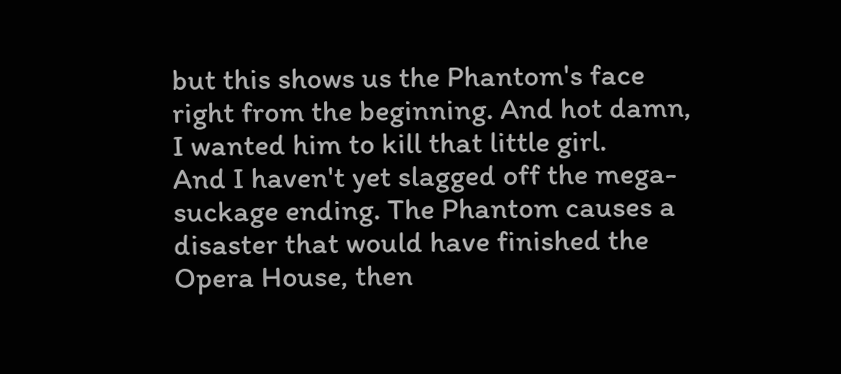but this shows us the Phantom's face right from the beginning. And hot damn, I wanted him to kill that little girl.
And I haven't yet slagged off the mega-suckage ending. The Phantom causes a disaster that would have finished the Opera House, then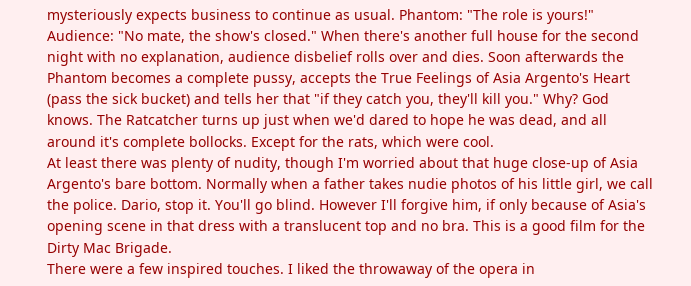mysteriously expects business to continue as usual. Phantom: "The role is yours!" Audience: "No mate, the show's closed." When there's another full house for the second night with no explanation, audience disbelief rolls over and dies. Soon afterwards the Phantom becomes a complete pussy, accepts the True Feelings of Asia Argento's Heart (pass the sick bucket) and tells her that "if they catch you, they'll kill you." Why? God knows. The Ratcatcher turns up just when we'd dared to hope he was dead, and all around it's complete bollocks. Except for the rats, which were cool.
At least there was plenty of nudity, though I'm worried about that huge close-up of Asia Argento's bare bottom. Normally when a father takes nudie photos of his little girl, we call the police. Dario, stop it. You'll go blind. However I'll forgive him, if only because of Asia's opening scene in that dress with a translucent top and no bra. This is a good film for the Dirty Mac Brigade.
There were a few inspired touches. I liked the throwaway of the opera in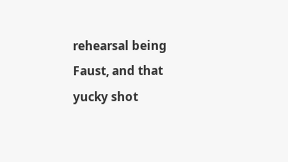rehearsal being Faust, and that yucky shot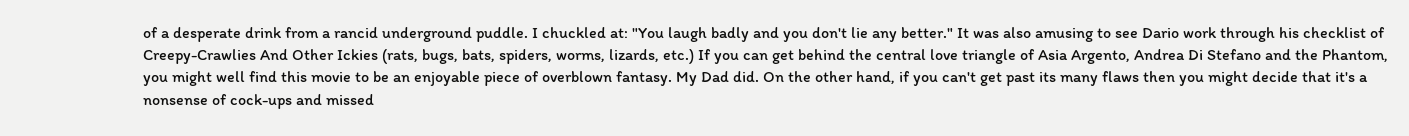of a desperate drink from a rancid underground puddle. I chuckled at: "You laugh badly and you don't lie any better." It was also amusing to see Dario work through his checklist of Creepy-Crawlies And Other Ickies (rats, bugs, bats, spiders, worms, lizards, etc.) If you can get behind the central love triangle of Asia Argento, Andrea Di Stefano and the Phantom, you might well find this movie to be an enjoyable piece of overblown fantasy. My Dad did. On the other hand, if you can't get past its many flaws then you might decide that it's a nonsense of cock-ups and missed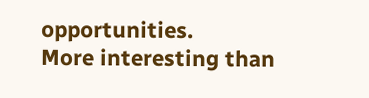opportunities.
More interesting than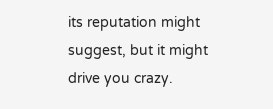its reputation might suggest, but it might drive you crazy.